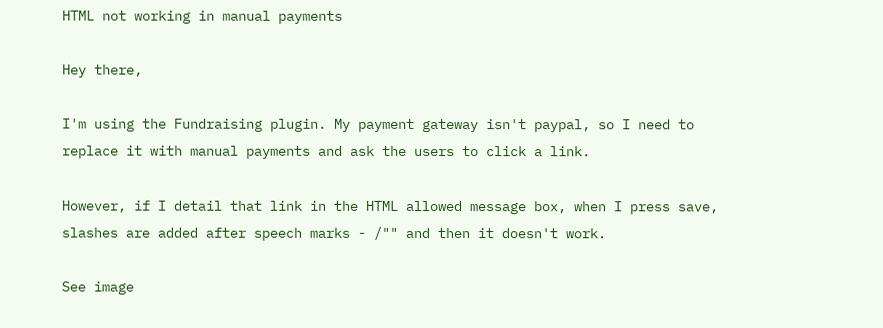HTML not working in manual payments

Hey there,

I'm using the Fundraising plugin. My payment gateway isn't paypal, so I need to replace it with manual payments and ask the users to click a link.

However, if I detail that link in the HTML allowed message box, when I press save, slashes are added after speech marks - /"" and then it doesn't work.

See image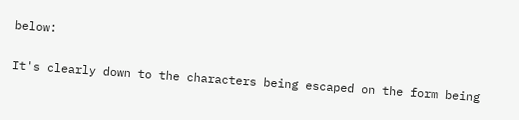below:

It's clearly down to the characters being escaped on the form being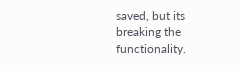saved, but its breaking the functionality.